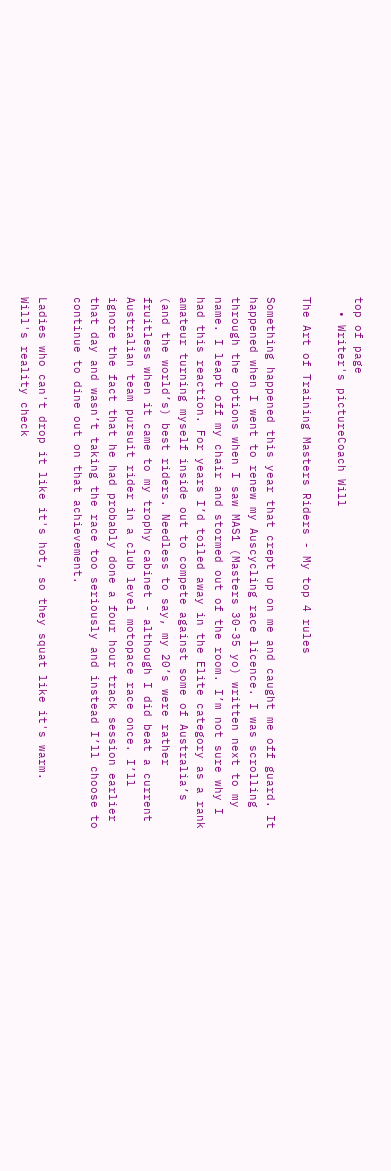top of page
  • Writer's pictureCoach Will

The Art of Training Masters Riders - My top 4 rules

Something happened this year that crept up on me and caught me off guard. It happened when I went to renew my Auscycling race licence. I was scrolling through the options when I saw MAS1 (Masters 30-35 yo) written next to my name. I leapt off my chair and stormed out of the room. I’m not sure why I had this reaction. For years I’d toiled away in the Elite category as a rank amateur turning myself inside out to compete against some of Australia’s (and the world’s) best riders. Needless to say, my 20’s were rather fruitless when it came to my trophy cabinet - although I did beat a current Australian team pursuit rider in a club level motopace race once. I’ll ignore the fact that he had probably done a four hour track session earlier that day and wasn’t taking the race too seriously and instead I’ll choose to continue to dine out on that achievement.

Ladies who can't drop it like it's hot, so they squat like it's warm.
Will's reality check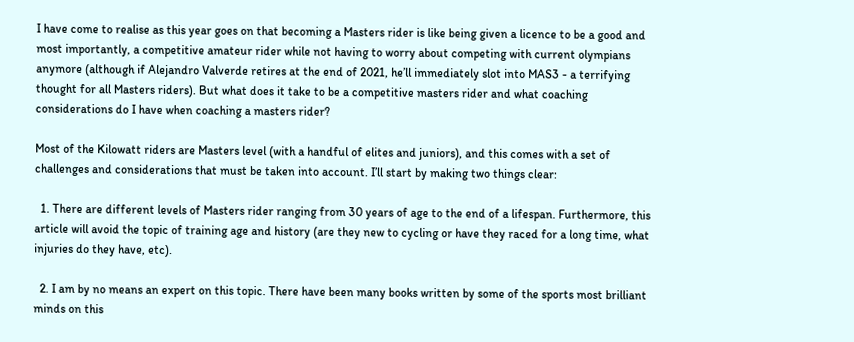I have come to realise as this year goes on that becoming a Masters rider is like being given a licence to be a good and most importantly, a competitive amateur rider while not having to worry about competing with current olympians anymore (although if Alejandro Valverde retires at the end of 2021, he’ll immediately slot into MAS3 - a terrifying thought for all Masters riders). But what does it take to be a competitive masters rider and what coaching considerations do I have when coaching a masters rider?

Most of the Kilowatt riders are Masters level (with a handful of elites and juniors), and this comes with a set of challenges and considerations that must be taken into account. I’ll start by making two things clear:

  1. There are different levels of Masters rider ranging from 30 years of age to the end of a lifespan. Furthermore, this article will avoid the topic of training age and history (are they new to cycling or have they raced for a long time, what injuries do they have, etc).

  2. I am by no means an expert on this topic. There have been many books written by some of the sports most brilliant minds on this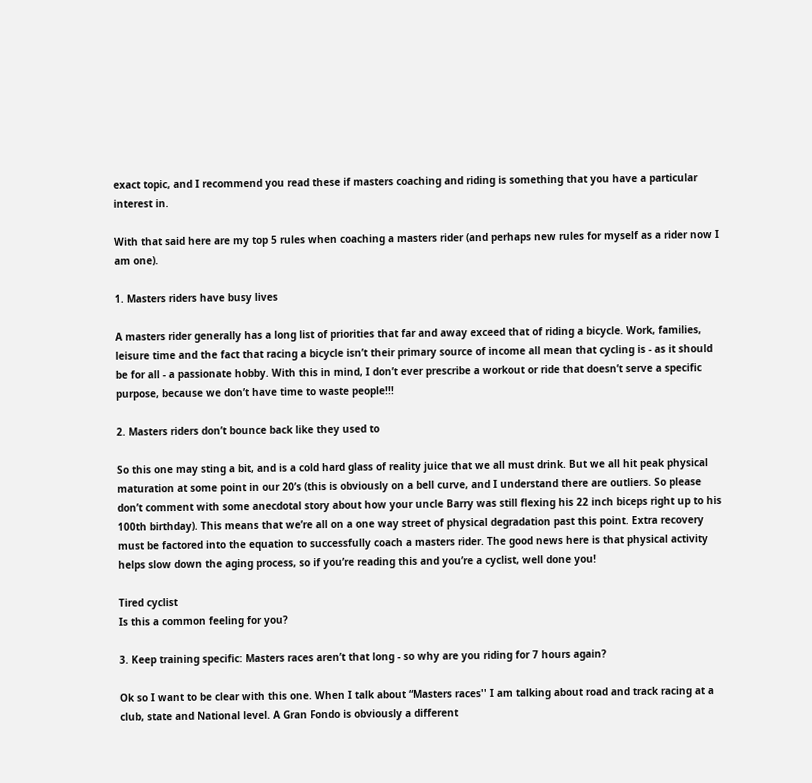exact topic, and I recommend you read these if masters coaching and riding is something that you have a particular interest in.

With that said here are my top 5 rules when coaching a masters rider (and perhaps new rules for myself as a rider now I am one).

1. Masters riders have busy lives

A masters rider generally has a long list of priorities that far and away exceed that of riding a bicycle. Work, families, leisure time and the fact that racing a bicycle isn’t their primary source of income all mean that cycling is - as it should be for all - a passionate hobby. With this in mind, I don’t ever prescribe a workout or ride that doesn’t serve a specific purpose, because we don’t have time to waste people!!!

2. Masters riders don’t bounce back like they used to

So this one may sting a bit, and is a cold hard glass of reality juice that we all must drink. But we all hit peak physical maturation at some point in our 20’s (this is obviously on a bell curve, and I understand there are outliers. So please don’t comment with some anecdotal story about how your uncle Barry was still flexing his 22 inch biceps right up to his 100th birthday). This means that we’re all on a one way street of physical degradation past this point. Extra recovery must be factored into the equation to successfully coach a masters rider. The good news here is that physical activity helps slow down the aging process, so if you’re reading this and you’re a cyclist, well done you!

Tired cyclist
Is this a common feeling for you?

3. Keep training specific: Masters races aren’t that long - so why are you riding for 7 hours again?

Ok so I want to be clear with this one. When I talk about “Masters races'' I am talking about road and track racing at a club, state and National level. A Gran Fondo is obviously a different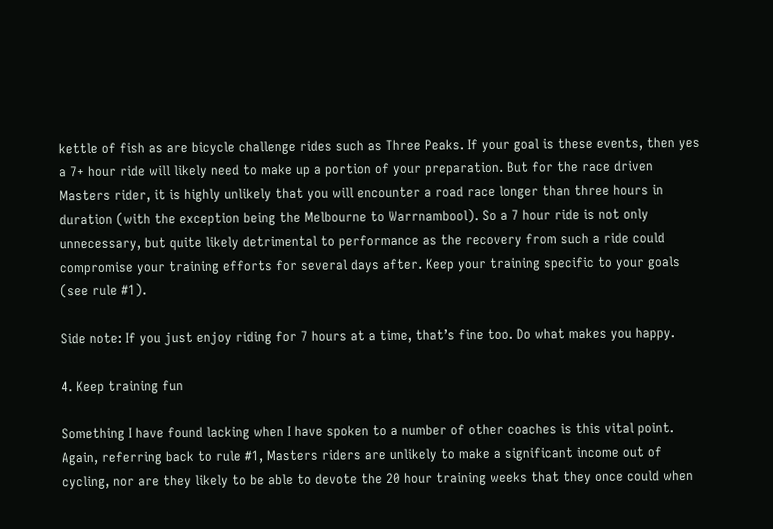kettle of fish as are bicycle challenge rides such as Three Peaks. If your goal is these events, then yes a 7+ hour ride will likely need to make up a portion of your preparation. But for the race driven Masters rider, it is highly unlikely that you will encounter a road race longer than three hours in duration (with the exception being the Melbourne to Warrnambool). So a 7 hour ride is not only unnecessary, but quite likely detrimental to performance as the recovery from such a ride could compromise your training efforts for several days after. Keep your training specific to your goals (see rule #1).

Side note: If you just enjoy riding for 7 hours at a time, that’s fine too. Do what makes you happy.

4. Keep training fun

Something I have found lacking when I have spoken to a number of other coaches is this vital point. Again, referring back to rule #1, Masters riders are unlikely to make a significant income out of cycling, nor are they likely to be able to devote the 20 hour training weeks that they once could when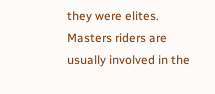they were elites. Masters riders are usually involved in the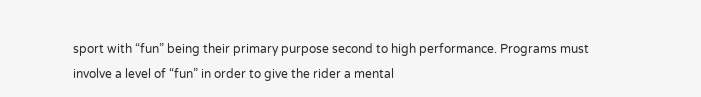sport with “fun” being their primary purpose second to high performance. Programs must involve a level of “fun” in order to give the rider a mental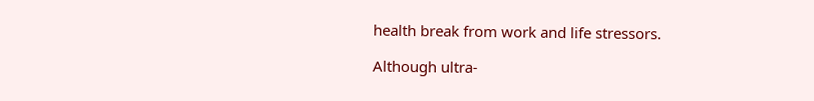health break from work and life stressors.

Although ultra-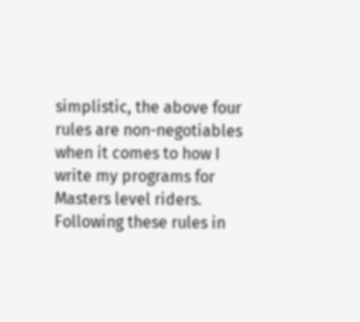simplistic, the above four rules are non-negotiables when it comes to how I write my programs for Masters level riders. Following these rules in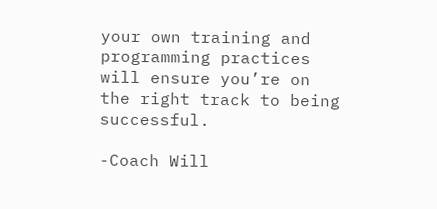your own training and programming practices will ensure you’re on the right track to being successful.

-Coach Will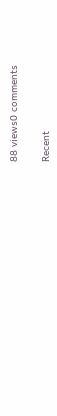88 views0 comments

Recent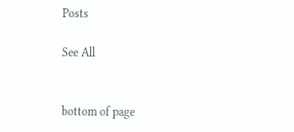Posts

See All


bottom of page